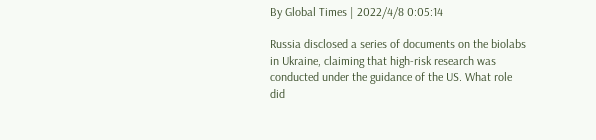By Global Times | 2022/4/8 0:05:14

Russia disclosed a series of documents on the biolabs in Ukraine, claiming that high-risk research was conducted under the guidance of the US. What role did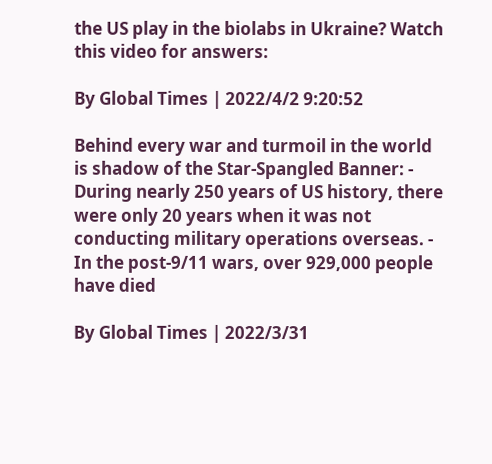the US play in the biolabs in Ukraine? Watch this video for answers:

By Global Times | 2022/4/2 9:20:52

Behind every war and turmoil in the world is shadow of the Star-Spangled Banner: - During nearly 250 years of US history, there were only 20 years when it was not conducting military operations overseas. - In the post-9/11 wars, over 929,000 people have died

By Global Times | 2022/3/31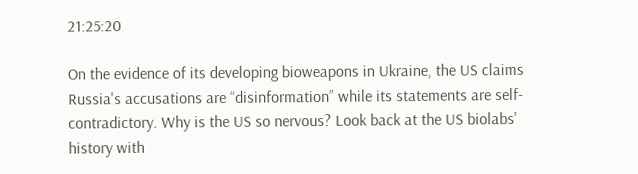21:25:20

On the evidence of its developing bioweapons in Ukraine, the US claims Russia's accusations are “disinformation” while its statements are self-contradictory. Why is the US so nervous? Look back at the US biolabs' history with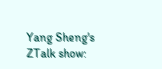Yang Sheng's ZTalk show: